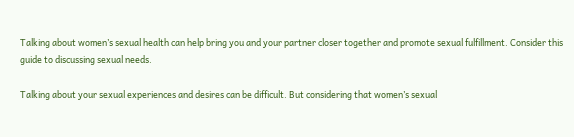Talking about women’s sexual health can help bring you and your partner closer together and promote sexual fulfillment. Consider this guide to discussing sexual needs.

Talking about your sexual experiences and desires can be difficult. But considering that women’s sexual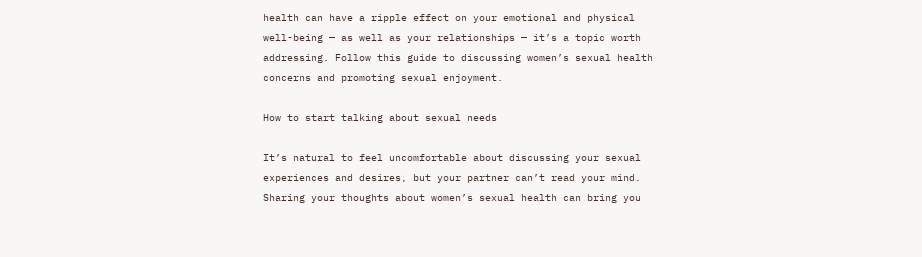health can have a ripple effect on your emotional and physical well-being — as well as your relationships — it’s a topic worth addressing. Follow this guide to discussing women’s sexual health concerns and promoting sexual enjoyment.

How to start talking about sexual needs

It’s natural to feel uncomfortable about discussing your sexual experiences and desires, but your partner can’t read your mind. Sharing your thoughts about women’s sexual health can bring you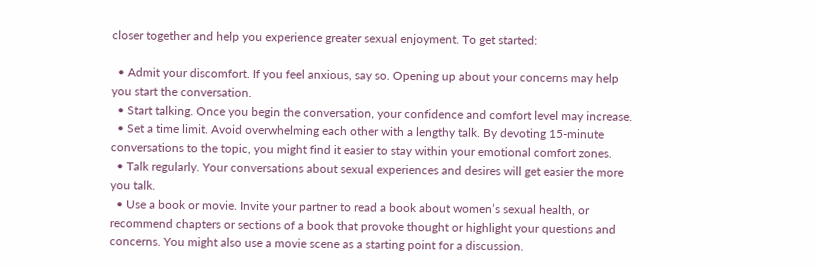closer together and help you experience greater sexual enjoyment. To get started:

  • Admit your discomfort. If you feel anxious, say so. Opening up about your concerns may help you start the conversation.
  • Start talking. Once you begin the conversation, your confidence and comfort level may increase.
  • Set a time limit. Avoid overwhelming each other with a lengthy talk. By devoting 15-minute conversations to the topic, you might find it easier to stay within your emotional comfort zones.
  • Talk regularly. Your conversations about sexual experiences and desires will get easier the more you talk.
  • Use a book or movie. Invite your partner to read a book about women’s sexual health, or recommend chapters or sections of a book that provoke thought or highlight your questions and concerns. You might also use a movie scene as a starting point for a discussion.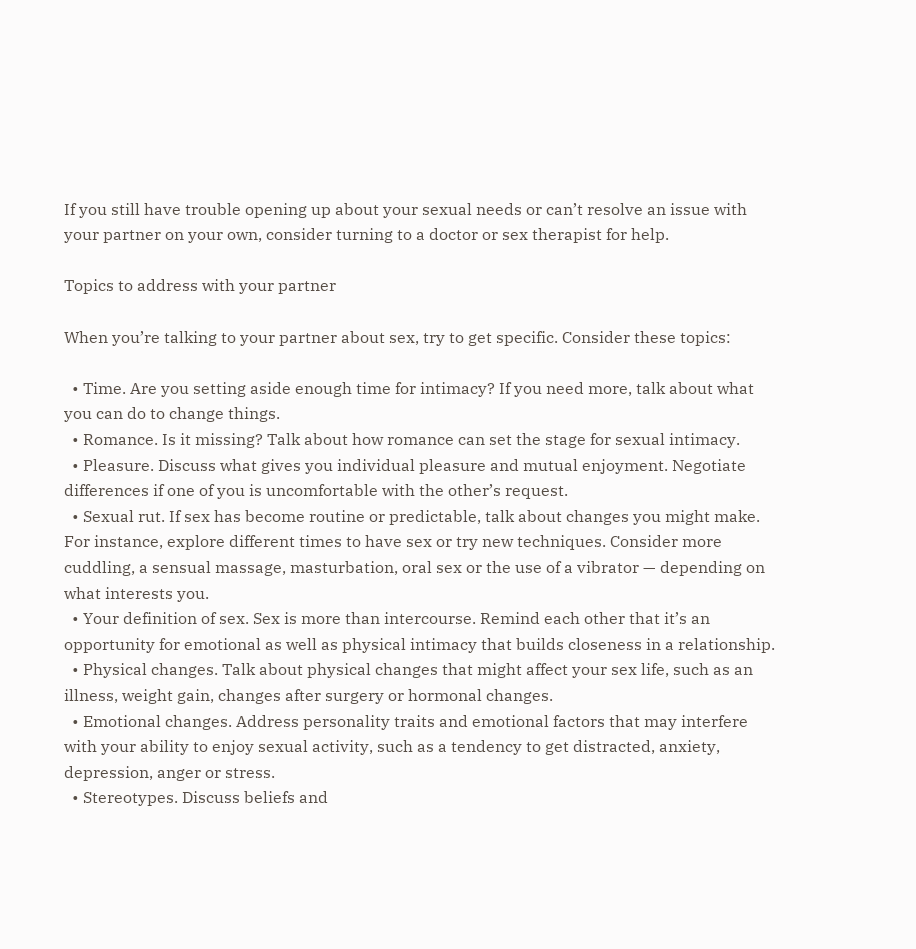If you still have trouble opening up about your sexual needs or can’t resolve an issue with your partner on your own, consider turning to a doctor or sex therapist for help.

Topics to address with your partner

When you’re talking to your partner about sex, try to get specific. Consider these topics:

  • Time. Are you setting aside enough time for intimacy? If you need more, talk about what you can do to change things.
  • Romance. Is it missing? Talk about how romance can set the stage for sexual intimacy.
  • Pleasure. Discuss what gives you individual pleasure and mutual enjoyment. Negotiate differences if one of you is uncomfortable with the other’s request.
  • Sexual rut. If sex has become routine or predictable, talk about changes you might make. For instance, explore different times to have sex or try new techniques. Consider more cuddling, a sensual massage, masturbation, oral sex or the use of a vibrator — depending on what interests you.
  • Your definition of sex. Sex is more than intercourse. Remind each other that it’s an opportunity for emotional as well as physical intimacy that builds closeness in a relationship.
  • Physical changes. Talk about physical changes that might affect your sex life, such as an illness, weight gain, changes after surgery or hormonal changes.
  • Emotional changes. Address personality traits and emotional factors that may interfere with your ability to enjoy sexual activity, such as a tendency to get distracted, anxiety, depression, anger or stress.
  • Stereotypes. Discuss beliefs and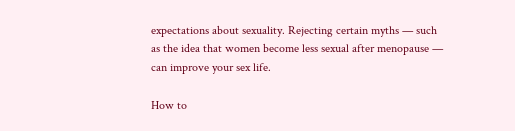expectations about sexuality. Rejecting certain myths — such as the idea that women become less sexual after menopause — can improve your sex life.

How to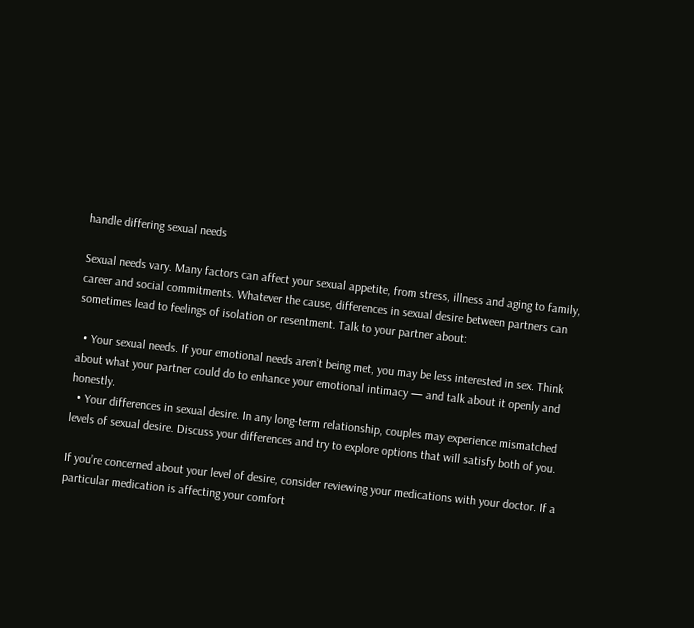handle differing sexual needs

Sexual needs vary. Many factors can affect your sexual appetite, from stress, illness and aging to family, career and social commitments. Whatever the cause, differences in sexual desire between partners can sometimes lead to feelings of isolation or resentment. Talk to your partner about:

  • Your sexual needs. If your emotional needs aren’t being met, you may be less interested in sex. Think about what your partner could do to enhance your emotional intimacy — and talk about it openly and honestly.
  • Your differences in sexual desire. In any long-term relationship, couples may experience mismatched levels of sexual desire. Discuss your differences and try to explore options that will satisfy both of you.

If you’re concerned about your level of desire, consider reviewing your medications with your doctor. If a particular medication is affecting your comfort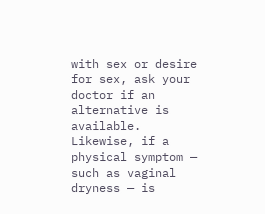with sex or desire for sex, ask your doctor if an alternative is available. Likewise, if a physical symptom — such as vaginal dryness — is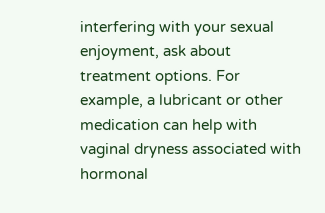interfering with your sexual enjoyment, ask about treatment options. For example, a lubricant or other medication can help with vaginal dryness associated with hormonal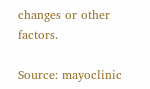changes or other factors.

Source: mayoclinic